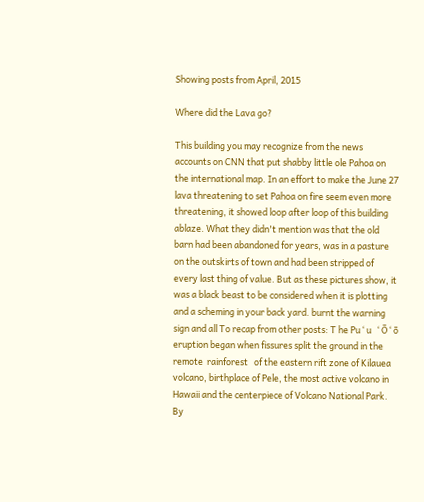Showing posts from April, 2015

Where did the Lava go?

This building you may recognize from the news accounts on CNN that put shabby little ole Pahoa on the international map. In an effort to make the June 27 lava threatening to set Pahoa on fire seem even more threatening, it showed loop after loop of this building ablaze. What they didn't mention was that the old barn had been abandoned for years, was in a pasture on the outskirts of town and had been stripped of every last thing of value. But as these pictures show, it was a black beast to be considered when it is plotting and a scheming in your back yard. burnt the warning sign and all To recap from other posts: T he Pu ʻ u   ʻ Ō ʻ ō eruption began when fissures split the ground in the remote  rainforest   of the eastern rift zone of Kilauea volcano, birthplace of Pele, the most active volcano in Hawaii and the centerpiece of Volcano National Park. By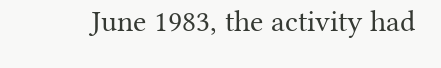June 1983, the activity had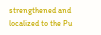strengthened and localized to the Pu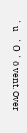ʻ u   ʻ Ō ʻ ō vent. Over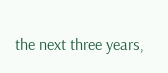the next three years,